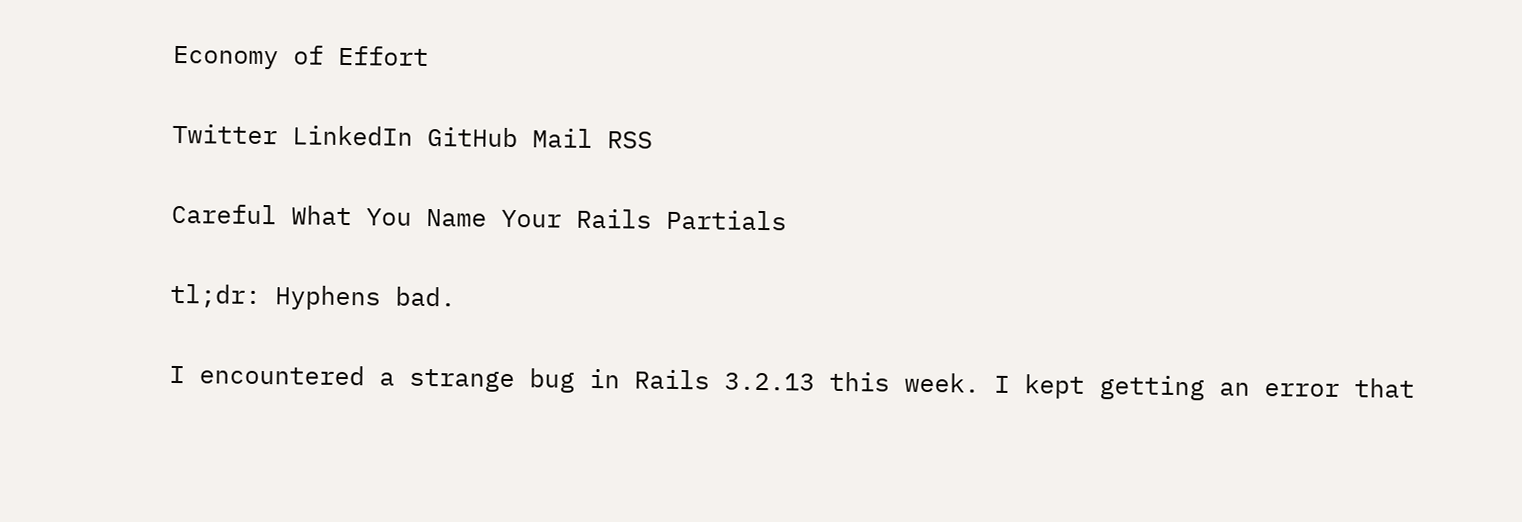Economy of Effort

Twitter LinkedIn GitHub Mail RSS

Careful What You Name Your Rails Partials

tl;dr: Hyphens bad.

I encountered a strange bug in Rails 3.2.13 this week. I kept getting an error that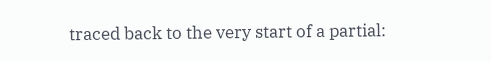traced back to the very start of a partial: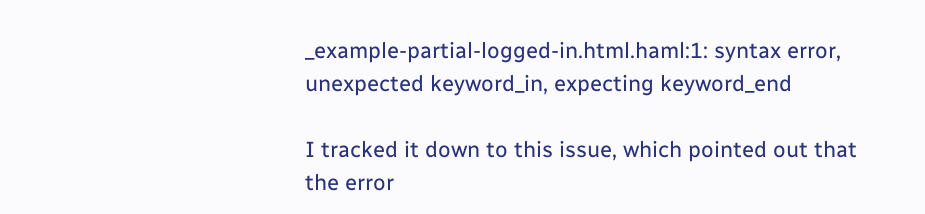_example-partial-logged-in.html.haml:1: syntax error, unexpected keyword_in, expecting keyword_end

I tracked it down to this issue, which pointed out that the error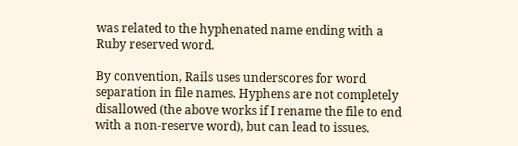was related to the hyphenated name ending with a Ruby reserved word.

By convention, Rails uses underscores for word separation in file names. Hyphens are not completely disallowed (the above works if I rename the file to end with a non-reserve word), but can lead to issues.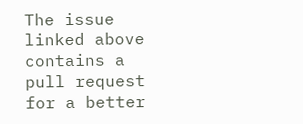The issue linked above contains a pull request for a better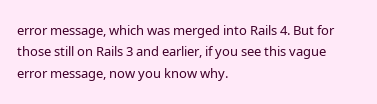error message, which was merged into Rails 4. But for those still on Rails 3 and earlier, if you see this vague error message, now you know why.